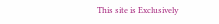This site is Exclusively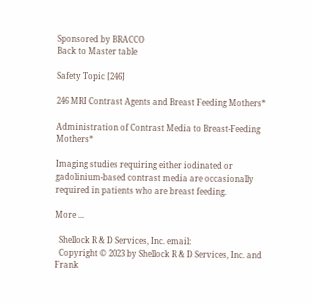Sponsored by BRACCO
Back to Master table

Safety Topic [246]

246 MRI Contrast Agents and Breast Feeding Mothers*

Administration of Contrast Media to Breast-Feeding Mothers*

Imaging studies requiring either iodinated or gadolinium-based contrast media are occasionally required in patients who are breast feeding.

More ...

  Shellock R & D Services, Inc. email:
  Copyright © 2023 by Shellock R & D Services, Inc. and Frank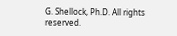G. Shellock, Ph.D. All rights reserved.